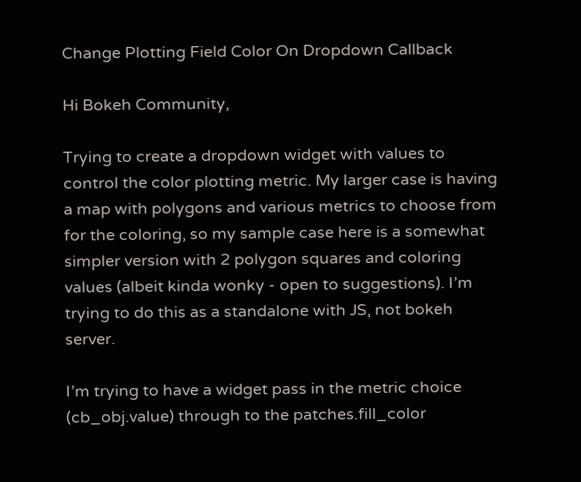Change Plotting Field Color On Dropdown Callback

Hi Bokeh Community,

Trying to create a dropdown widget with values to control the color plotting metric. My larger case is having a map with polygons and various metrics to choose from for the coloring, so my sample case here is a somewhat simpler version with 2 polygon squares and coloring values (albeit kinda wonky - open to suggestions). I’m trying to do this as a standalone with JS, not bokeh server.

I’m trying to have a widget pass in the metric choice (cb_obj.value) through to the patches.fill_color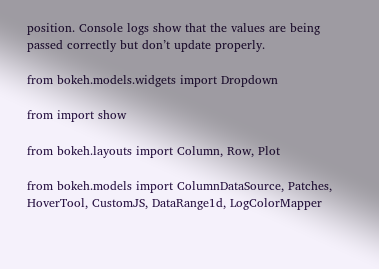position. Console logs show that the values are being passed correctly but don’t update properly.

from bokeh.models.widgets import Dropdown

from import show

from bokeh.layouts import Column, Row, Plot

from bokeh.models import ColumnDataSource, Patches, HoverTool, CustomJS, DataRange1d, LogColorMapper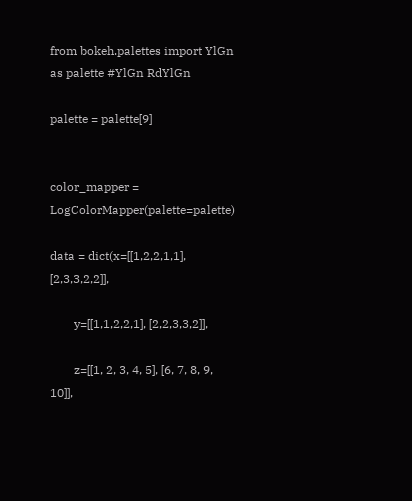from bokeh.palettes import YlGn as palette #YlGn RdYlGn

palette = palette[9]


color_mapper = LogColorMapper(palette=palette)

data = dict(x=[[1,2,2,1,1], [2,3,3,2,2]],

        y=[[1,1,2,2,1], [2,2,3,3,2]],

        z=[[1, 2, 3, 4, 5], [6, 7, 8, 9, 10]],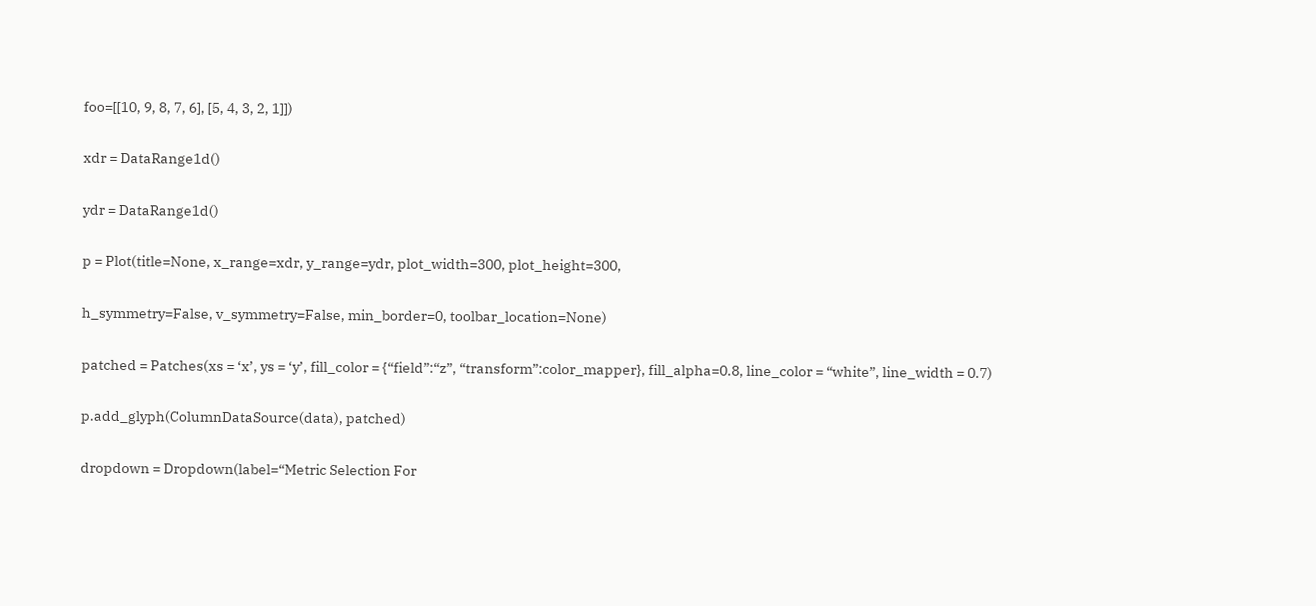foo=[[10, 9, 8, 7, 6], [5, 4, 3, 2, 1]])

xdr = DataRange1d()

ydr = DataRange1d()

p = Plot(title=None, x_range=xdr, y_range=ydr, plot_width=300, plot_height=300,

h_symmetry=False, v_symmetry=False, min_border=0, toolbar_location=None)

patched = Patches(xs = ‘x’, ys = ‘y’, fill_color = {“field”:“z”, “transform”:color_mapper}, fill_alpha=0.8, line_color = “white”, line_width = 0.7)

p.add_glyph(ColumnDataSource(data), patched)

dropdown = Dropdown(label=“Metric Selection For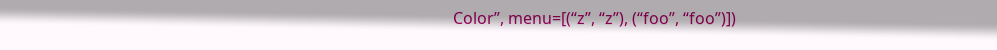Color”, menu=[(“z”, “z”), (“foo”, “foo”)])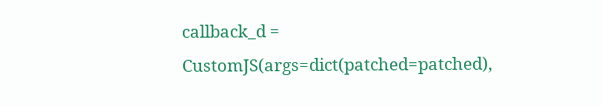callback_d = CustomJS(args=dict(patched=patched),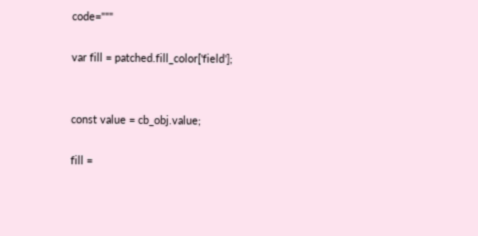code="""

var fill = patched.fill_color['field'];


const value = cb_obj.value;

fill =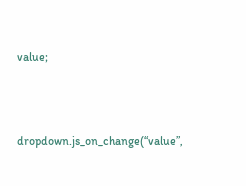value;



dropdown.js_on_change(“value”,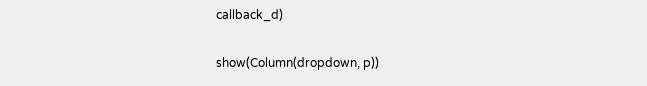callback_d)

show(Column(dropdown, p))